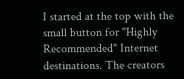I started at the top with the small button for "Highly Recommended" Internet destinations. The creators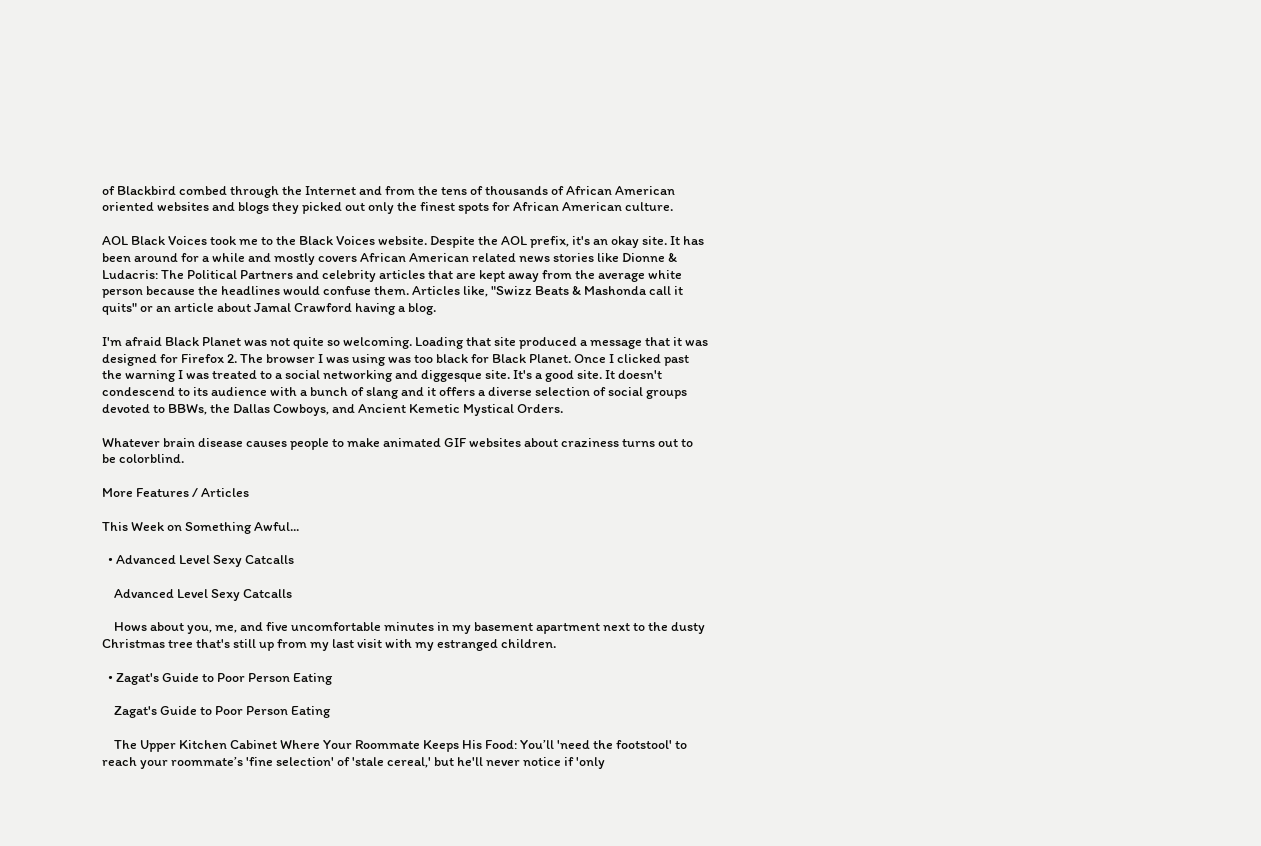of Blackbird combed through the Internet and from the tens of thousands of African American oriented websites and blogs they picked out only the finest spots for African American culture.

AOL Black Voices took me to the Black Voices website. Despite the AOL prefix, it's an okay site. It has been around for a while and mostly covers African American related news stories like Dionne & Ludacris: The Political Partners and celebrity articles that are kept away from the average white person because the headlines would confuse them. Articles like, "Swizz Beats & Mashonda call it quits" or an article about Jamal Crawford having a blog.

I'm afraid Black Planet was not quite so welcoming. Loading that site produced a message that it was designed for Firefox 2. The browser I was using was too black for Black Planet. Once I clicked past the warning I was treated to a social networking and diggesque site. It's a good site. It doesn't condescend to its audience with a bunch of slang and it offers a diverse selection of social groups devoted to BBWs, the Dallas Cowboys, and Ancient Kemetic Mystical Orders.

Whatever brain disease causes people to make animated GIF websites about craziness turns out to be colorblind.

More Features / Articles

This Week on Something Awful...

  • Advanced Level Sexy Catcalls

    Advanced Level Sexy Catcalls

    Hows about you, me, and five uncomfortable minutes in my basement apartment next to the dusty Christmas tree that's still up from my last visit with my estranged children.

  • Zagat's Guide to Poor Person Eating

    Zagat's Guide to Poor Person Eating

    The Upper Kitchen Cabinet Where Your Roommate Keeps His Food: You’ll 'need the footstool' to reach your roommate’s 'fine selection' of 'stale cereal,' but he'll never notice if 'only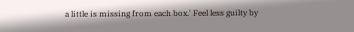a little is missing from each box.' Feel less guilty by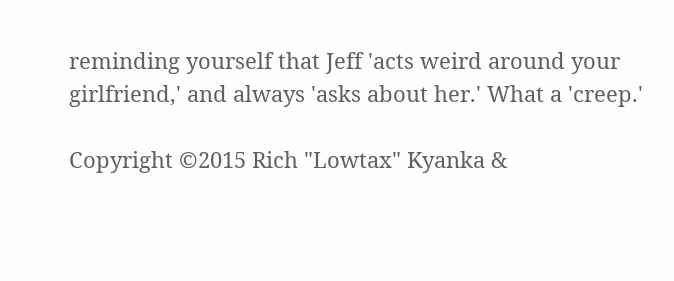reminding yourself that Jeff 'acts weird around your girlfriend,' and always 'asks about her.' What a 'creep.'

Copyright ©2015 Rich "Lowtax" Kyanka &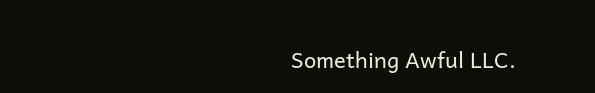Something Awful LLC.